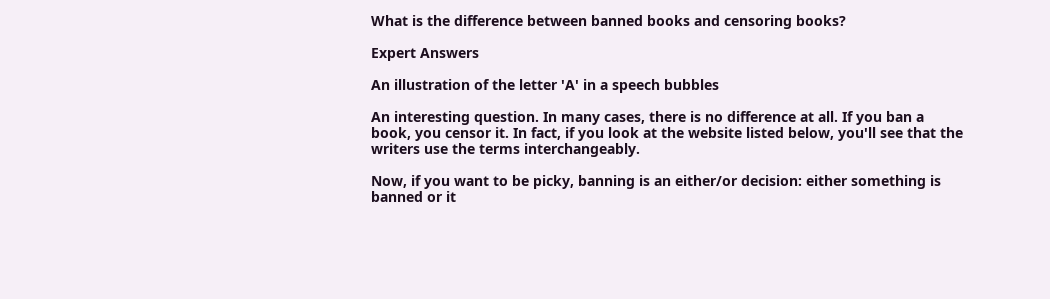What is the difference between banned books and censoring books?

Expert Answers

An illustration of the letter 'A' in a speech bubbles

An interesting question. In many cases, there is no difference at all. If you ban a book, you censor it. In fact, if you look at the website listed below, you'll see that the writers use the terms interchangeably.

Now, if you want to be picky, banning is an either/or decision: either something is banned or it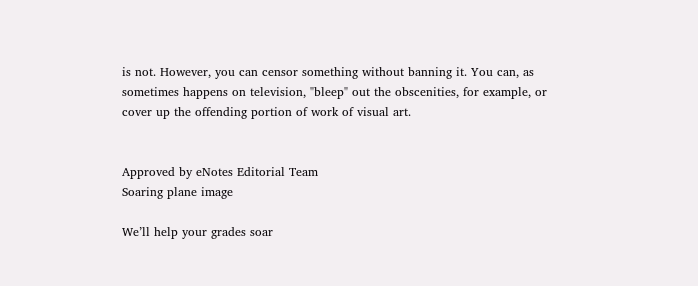is not. However, you can censor something without banning it. You can, as sometimes happens on television, "bleep" out the obscenities, for example, or cover up the offending portion of work of visual art.


Approved by eNotes Editorial Team
Soaring plane image

We’ll help your grades soar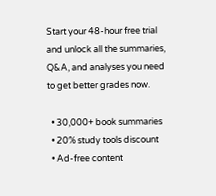Start your 48-hour free trial and unlock all the summaries, Q&A, and analyses you need to get better grades now.

  • 30,000+ book summaries
  • 20% study tools discount
  • Ad-free content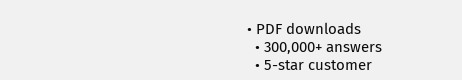• PDF downloads
  • 300,000+ answers
  • 5-star customer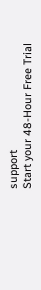support
Start your 48-Hour Free Trial